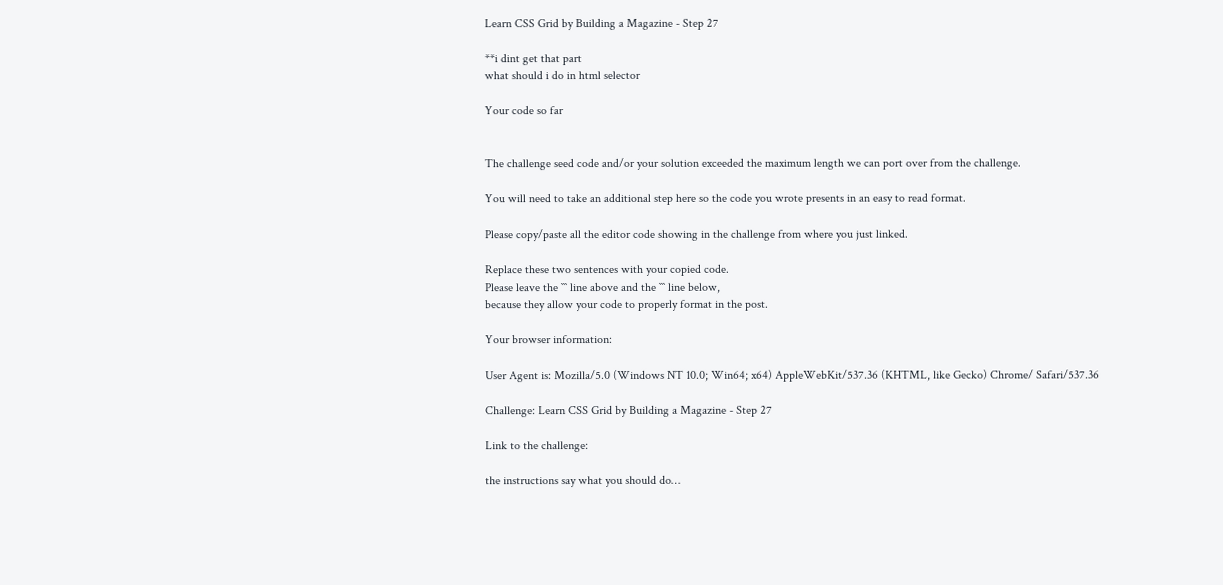Learn CSS Grid by Building a Magazine - Step 27

**i dint get that part
what should i do in html selector

Your code so far


The challenge seed code and/or your solution exceeded the maximum length we can port over from the challenge.

You will need to take an additional step here so the code you wrote presents in an easy to read format.

Please copy/paste all the editor code showing in the challenge from where you just linked.

Replace these two sentences with your copied code.
Please leave the ``` line above and the ``` line below,
because they allow your code to properly format in the post.

Your browser information:

User Agent is: Mozilla/5.0 (Windows NT 10.0; Win64; x64) AppleWebKit/537.36 (KHTML, like Gecko) Chrome/ Safari/537.36

Challenge: Learn CSS Grid by Building a Magazine - Step 27

Link to the challenge:

the instructions say what you should do…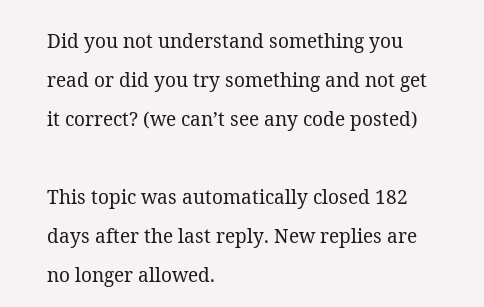Did you not understand something you read or did you try something and not get it correct? (we can’t see any code posted)

This topic was automatically closed 182 days after the last reply. New replies are no longer allowed.